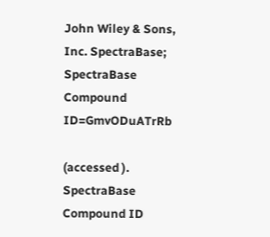John Wiley & Sons, Inc. SpectraBase; SpectraBase Compound ID=GmvODuATrRb

(accessed ).
SpectraBase Compound ID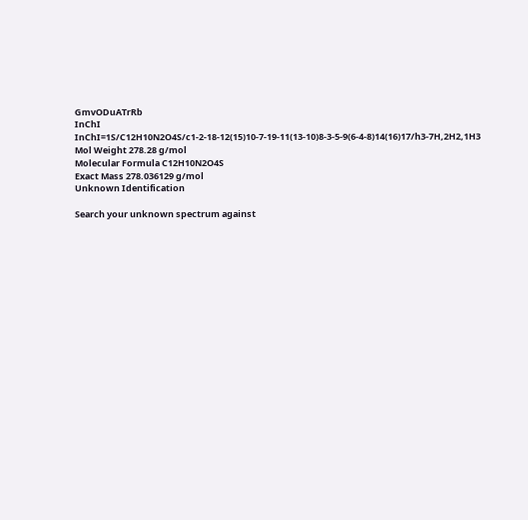GmvODuATrRb
InChI InChI=1S/C12H10N2O4S/c1-2-18-12(15)10-7-19-11(13-10)8-3-5-9(6-4-8)14(16)17/h3-7H,2H2,1H3
Mol Weight 278.28 g/mol
Molecular Formula C12H10N2O4S
Exact Mass 278.036129 g/mol
Unknown Identification

Search your unknown spectrum against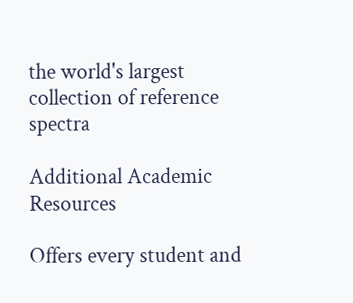the world's largest collection of reference spectra

Additional Academic Resources

Offers every student and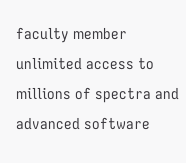faculty member unlimited access to millions of spectra and advanced software